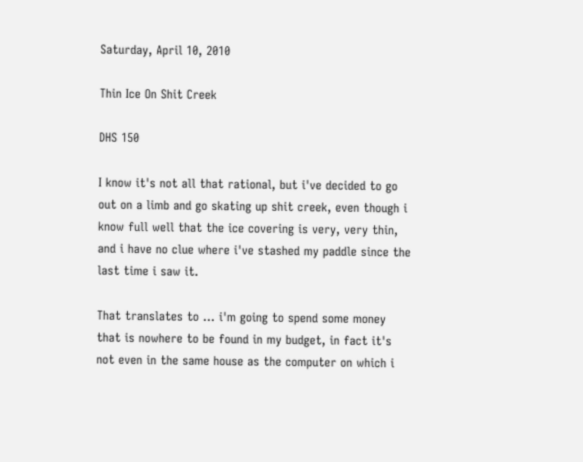Saturday, April 10, 2010

Thin Ice On Shit Creek

DHS 150

I know it's not all that rational, but i've decided to go out on a limb and go skating up shit creek, even though i know full well that the ice covering is very, very thin, and i have no clue where i've stashed my paddle since the last time i saw it.

That translates to ... i'm going to spend some money that is nowhere to be found in my budget, in fact it's not even in the same house as the computer on which i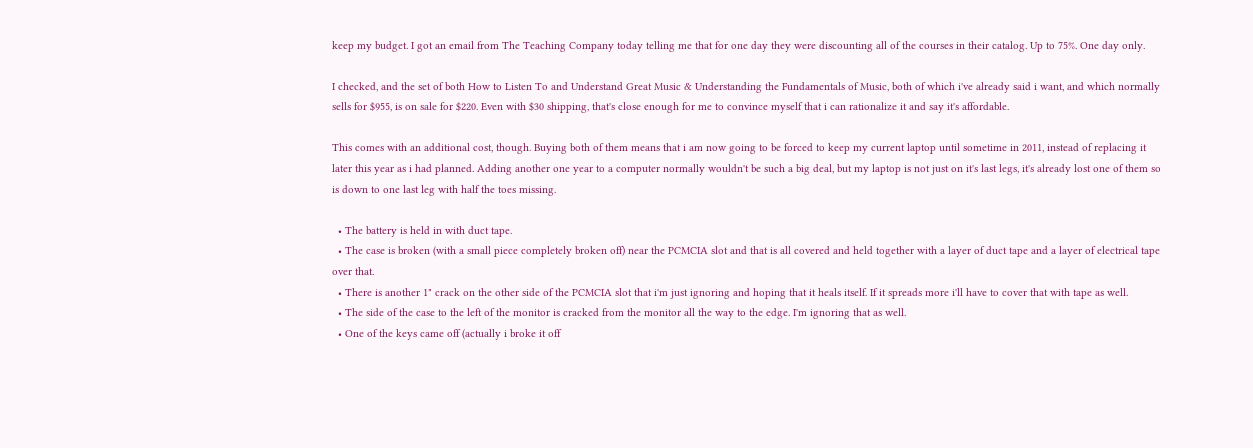keep my budget. I got an email from The Teaching Company today telling me that for one day they were discounting all of the courses in their catalog. Up to 75%. One day only.

I checked, and the set of both How to Listen To and Understand Great Music & Understanding the Fundamentals of Music, both of which i've already said i want, and which normally sells for $955, is on sale for $220. Even with $30 shipping, that's close enough for me to convince myself that i can rationalize it and say it's affordable.

This comes with an additional cost, though. Buying both of them means that i am now going to be forced to keep my current laptop until sometime in 2011, instead of replacing it later this year as i had planned. Adding another one year to a computer normally wouldn't be such a big deal, but my laptop is not just on it's last legs, it's already lost one of them so is down to one last leg with half the toes missing.

  • The battery is held in with duct tape.
  • The case is broken (with a small piece completely broken off) near the PCMCIA slot and that is all covered and held together with a layer of duct tape and a layer of electrical tape over that.
  • There is another 1" crack on the other side of the PCMCIA slot that i'm just ignoring and hoping that it heals itself. If it spreads more i'll have to cover that with tape as well.
  • The side of the case to the left of the monitor is cracked from the monitor all the way to the edge. I'm ignoring that as well.
  • One of the keys came off (actually i broke it off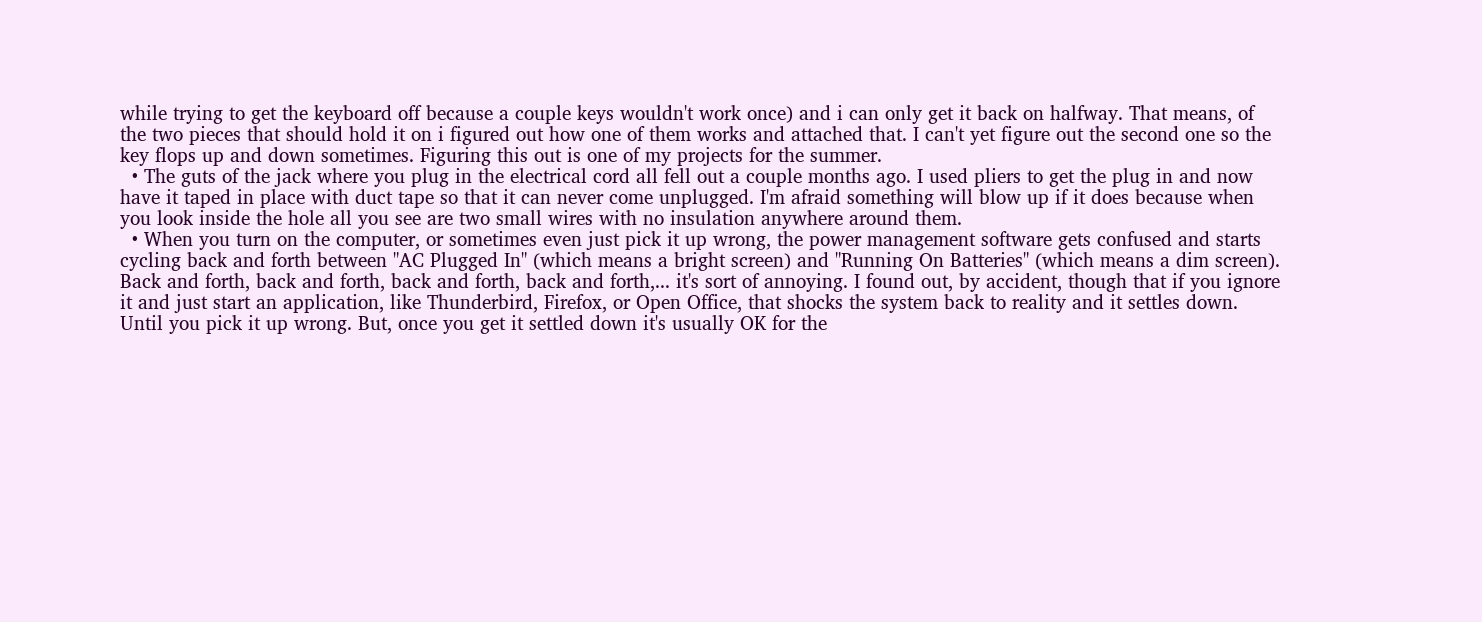while trying to get the keyboard off because a couple keys wouldn't work once) and i can only get it back on halfway. That means, of the two pieces that should hold it on i figured out how one of them works and attached that. I can't yet figure out the second one so the key flops up and down sometimes. Figuring this out is one of my projects for the summer.
  • The guts of the jack where you plug in the electrical cord all fell out a couple months ago. I used pliers to get the plug in and now have it taped in place with duct tape so that it can never come unplugged. I'm afraid something will blow up if it does because when you look inside the hole all you see are two small wires with no insulation anywhere around them.
  • When you turn on the computer, or sometimes even just pick it up wrong, the power management software gets confused and starts cycling back and forth between "AC Plugged In" (which means a bright screen) and "Running On Batteries" (which means a dim screen). Back and forth, back and forth, back and forth, back and forth,... it's sort of annoying. I found out, by accident, though that if you ignore it and just start an application, like Thunderbird, Firefox, or Open Office, that shocks the system back to reality and it settles down. Until you pick it up wrong. But, once you get it settled down it's usually OK for the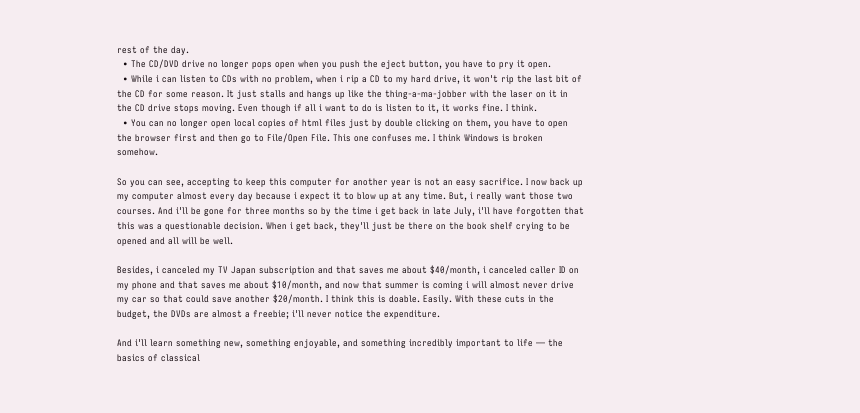rest of the day.
  • The CD/DVD drive no longer pops open when you push the eject button, you have to pry it open.
  • While i can listen to CDs with no problem, when i rip a CD to my hard drive, it won't rip the last bit of the CD for some reason. It just stalls and hangs up like the thing-a-ma-jobber with the laser on it in the CD drive stops moving. Even though if all i want to do is listen to it, it works fine. I think.
  • You can no longer open local copies of html files just by double clicking on them, you have to open the browser first and then go to File/Open File. This one confuses me. I think Windows is broken somehow.

So you can see, accepting to keep this computer for another year is not an easy sacrifice. I now back up my computer almost every day because i expect it to blow up at any time. But, i really want those two courses. And i'll be gone for three months so by the time i get back in late July, i'll have forgotten that this was a questionable decision. When i get back, they'll just be there on the book shelf crying to be opened and all will be well.

Besides, i canceled my TV Japan subscription and that saves me about $40/month, i canceled caller ID on my phone and that saves me about $10/month, and now that summer is coming i will almost never drive my car so that could save another $20/month. I think this is doable. Easily. With these cuts in the budget, the DVDs are almost a freebie; i'll never notice the expenditure.

And i'll learn something new, something enjoyable, and something incredibly important to life — the basics of classical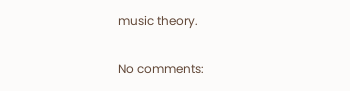music theory.

No comments: